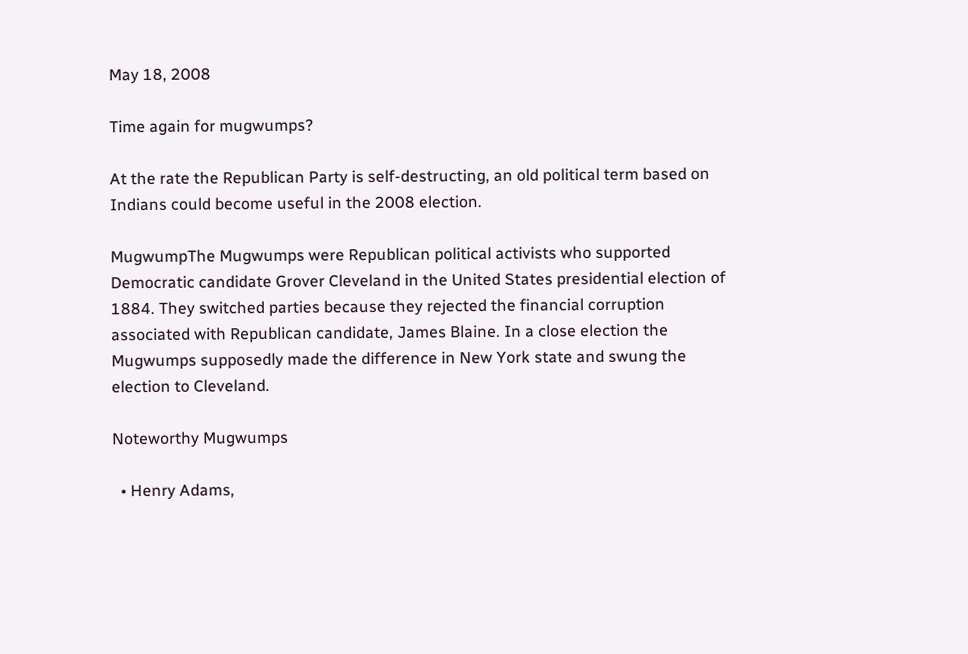May 18, 2008

Time again for mugwumps?

At the rate the Republican Party is self-destructing, an old political term based on Indians could become useful in the 2008 election.

MugwumpThe Mugwumps were Republican political activists who supported Democratic candidate Grover Cleveland in the United States presidential election of 1884. They switched parties because they rejected the financial corruption associated with Republican candidate, James Blaine. In a close election the Mugwumps supposedly made the difference in New York state and swung the election to Cleveland.

Noteworthy Mugwumps

  • Henry Adams,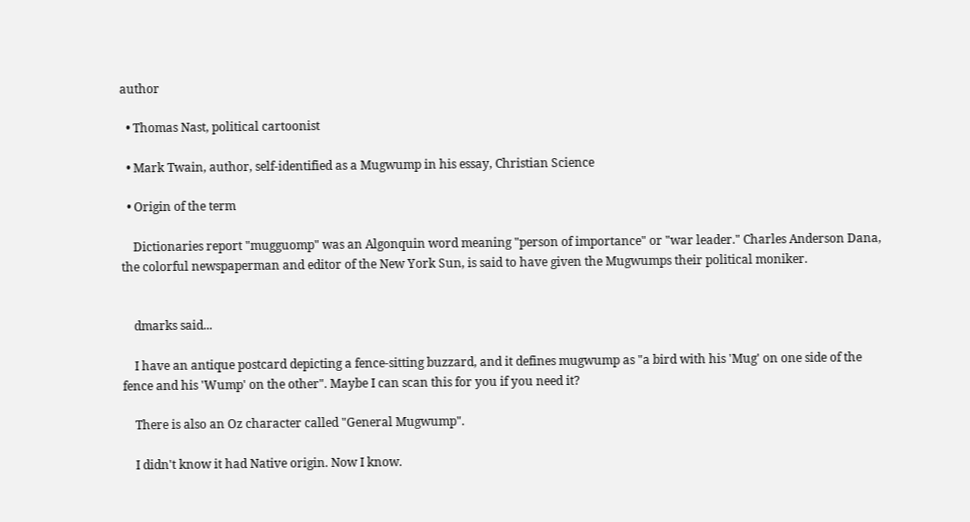author

  • Thomas Nast, political cartoonist

  • Mark Twain, author, self-identified as a Mugwump in his essay, Christian Science

  • Origin of the term

    Dictionaries report "mugguomp" was an Algonquin word meaning "person of importance" or "war leader." Charles Anderson Dana, the colorful newspaperman and editor of the New York Sun, is said to have given the Mugwumps their political moniker.


    dmarks said...

    I have an antique postcard depicting a fence-sitting buzzard, and it defines mugwump as "a bird with his 'Mug' on one side of the fence and his 'Wump' on the other". Maybe I can scan this for you if you need it?

    There is also an Oz character called "General Mugwump".

    I didn't know it had Native origin. Now I know.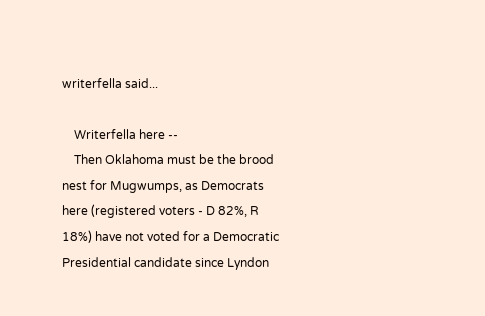writerfella said...

    Writerfella here --
    Then Oklahoma must be the brood nest for Mugwumps, as Democrats here (registered voters - D 82%, R 18%) have not voted for a Democratic Presidential candidate since Lyndon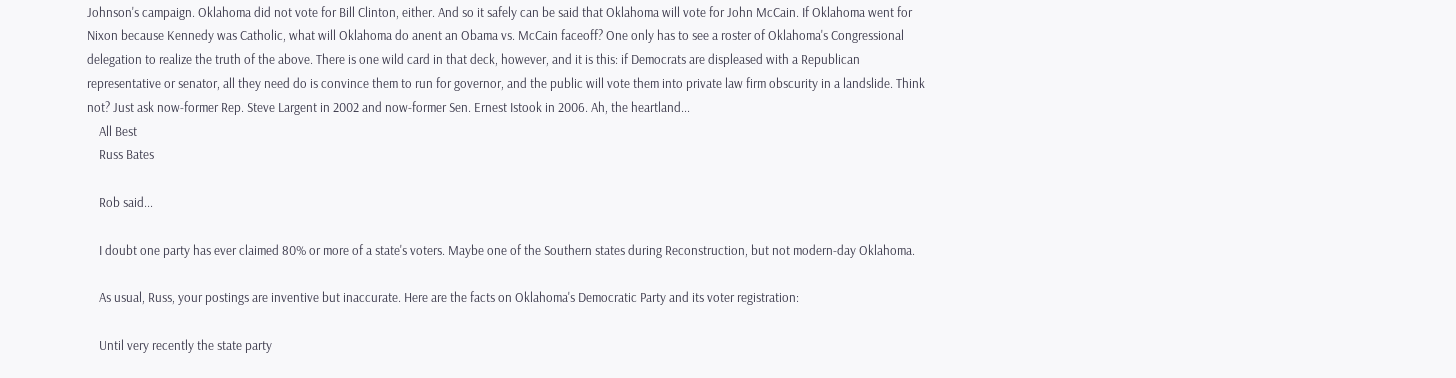Johnson's campaign. Oklahoma did not vote for Bill Clinton, either. And so it safely can be said that Oklahoma will vote for John McCain. If Oklahoma went for Nixon because Kennedy was Catholic, what will Oklahoma do anent an Obama vs. McCain faceoff? One only has to see a roster of Oklahoma's Congressional delegation to realize the truth of the above. There is one wild card in that deck, however, and it is this: if Democrats are displeased with a Republican representative or senator, all they need do is convince them to run for governor, and the public will vote them into private law firm obscurity in a landslide. Think not? Just ask now-former Rep. Steve Largent in 2002 and now-former Sen. Ernest Istook in 2006. Ah, the heartland...
    All Best
    Russ Bates

    Rob said...

    I doubt one party has ever claimed 80% or more of a state's voters. Maybe one of the Southern states during Reconstruction, but not modern-day Oklahoma.

    As usual, Russ, your postings are inventive but inaccurate. Here are the facts on Oklahoma's Democratic Party and its voter registration:

    Until very recently the state party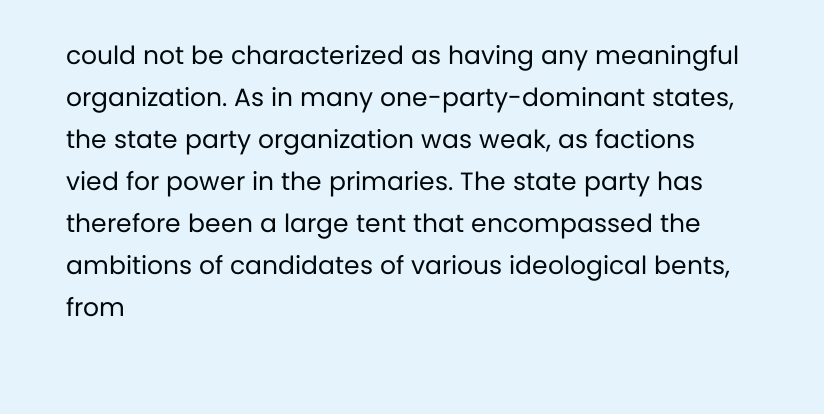could not be characterized as having any meaningful organization. As in many one-party-dominant states, the state party organization was weak, as factions vied for power in the primaries. The state party has therefore been a large tent that encompassed the ambitions of candidates of various ideological bents, from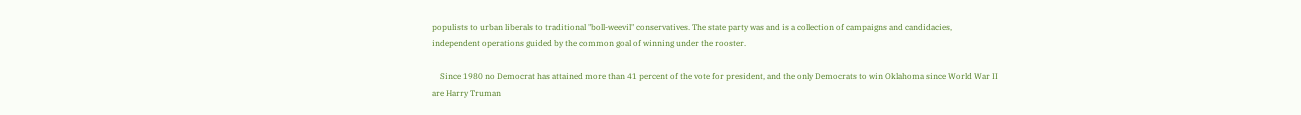populists to urban liberals to traditional "boll-weevil" conservatives. The state party was and is a collection of campaigns and candidacies, independent operations guided by the common goal of winning under the rooster.

    Since 1980 no Democrat has attained more than 41 percent of the vote for president, and the only Democrats to win Oklahoma since World War II are Harry Truman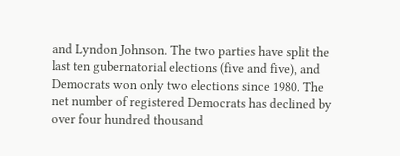and Lyndon Johnson. The two parties have split the last ten gubernatorial elections (five and five), and Democrats won only two elections since 1980. The net number of registered Democrats has declined by over four hundred thousand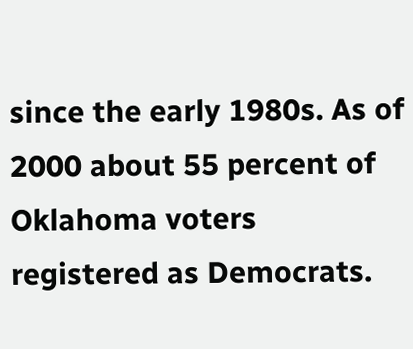since the early 1980s. As of 2000 about 55 percent of Oklahoma voters registered as Democrats.